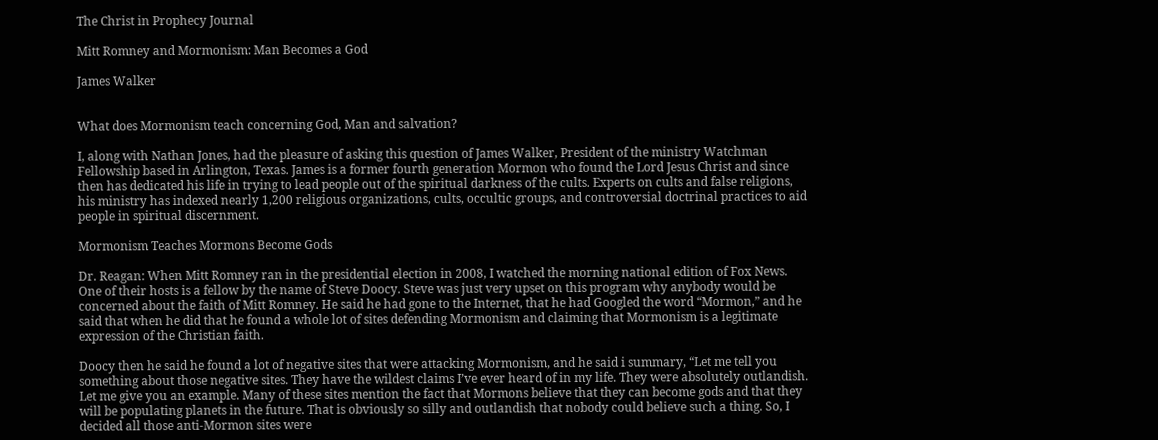The Christ in Prophecy Journal

Mitt Romney and Mormonism: Man Becomes a God

James Walker


What does Mormonism teach concerning God, Man and salvation?

I, along with Nathan Jones, had the pleasure of asking this question of James Walker, President of the ministry Watchman Fellowship based in Arlington, Texas. James is a former fourth generation Mormon who found the Lord Jesus Christ and since then has dedicated his life in trying to lead people out of the spiritual darkness of the cults. Experts on cults and false religions, his ministry has indexed nearly 1,200 religious organizations, cults, occultic groups, and controversial doctrinal practices to aid people in spiritual discernment.

Mormonism Teaches Mormons Become Gods

Dr. Reagan: When Mitt Romney ran in the presidential election in 2008, I watched the morning national edition of Fox News. One of their hosts is a fellow by the name of Steve Doocy. Steve was just very upset on this program why anybody would be concerned about the faith of Mitt Romney. He said he had gone to the Internet, that he had Googled the word “Mormon,” and he said that when he did that he found a whole lot of sites defending Mormonism and claiming that Mormonism is a legitimate expression of the Christian faith.

Doocy then he said he found a lot of negative sites that were attacking Mormonism, and he said i summary, “Let me tell you something about those negative sites. They have the wildest claims I’ve ever heard of in my life. They were absolutely outlandish. Let me give you an example. Many of these sites mention the fact that Mormons believe that they can become gods and that they will be populating planets in the future. That is obviously so silly and outlandish that nobody could believe such a thing. So, I decided all those anti-Mormon sites were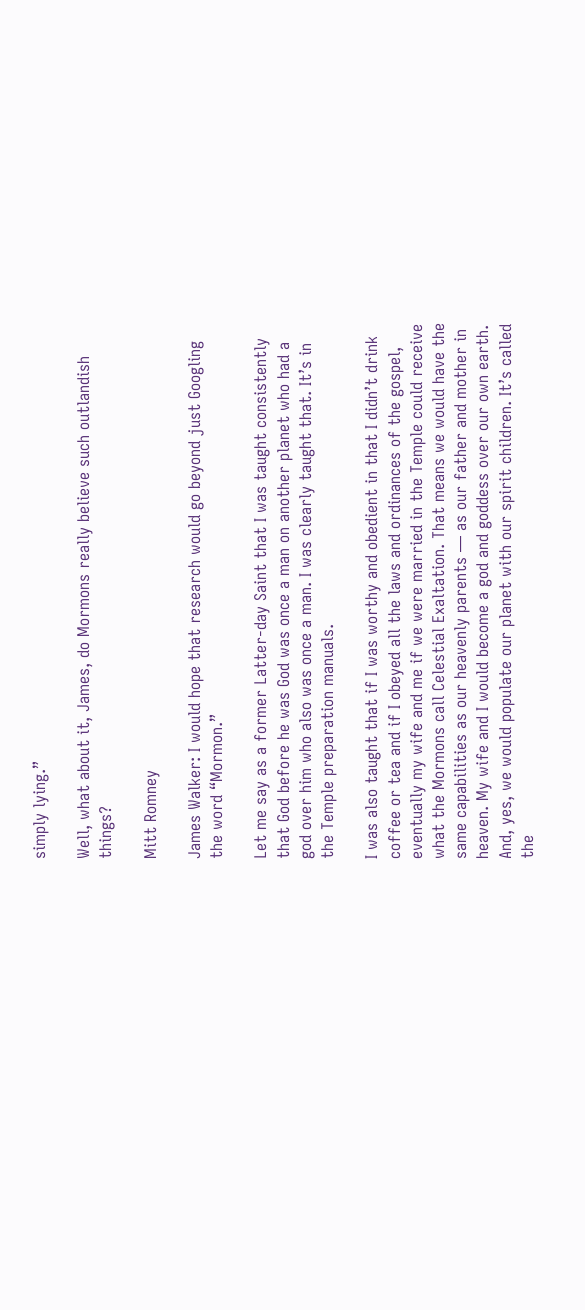simply lying.”

Well, what about it, James, do Mormons really believe such outlandish things?

Mitt Romney

James Walker: I would hope that research would go beyond just Googling the word “Mormon.”

Let me say as a former Latter-day Saint that I was taught consistently that God before he was God was once a man on another planet who had a god over him who also was once a man. I was clearly taught that. It’s in the Temple preparation manuals.

I was also taught that if I was worthy and obedient in that I didn’t drink coffee or tea and if I obeyed all the laws and ordinances of the gospel, eventually my wife and me if we were married in the Temple could receive what the Mormons call Celestial Exaltation. That means we would have the same capabilities as our heavenly parents — as our father and mother in heaven. My wife and I would become a god and goddess over our own earth. And, yes, we would populate our planet with our spirit children. It’s called the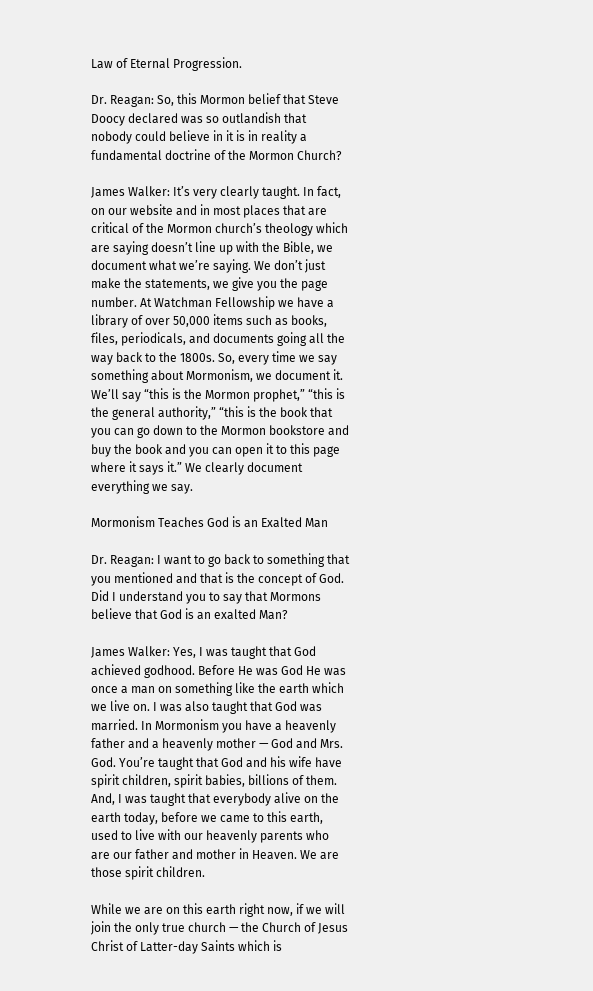Law of Eternal Progression.

Dr. Reagan: So, this Mormon belief that Steve Doocy declared was so outlandish that nobody could believe in it is in reality a fundamental doctrine of the Mormon Church?

James Walker: It’s very clearly taught. In fact, on our website and in most places that are critical of the Mormon church’s theology which are saying doesn’t line up with the Bible, we document what we’re saying. We don’t just make the statements, we give you the page number. At Watchman Fellowship we have a library of over 50,000 items such as books, files, periodicals, and documents going all the way back to the 1800s. So, every time we say something about Mormonism, we document it. We’ll say “this is the Mormon prophet,” “this is the general authority,” “this is the book that you can go down to the Mormon bookstore and buy the book and you can open it to this page where it says it.” We clearly document everything we say.

Mormonism Teaches God is an Exalted Man

Dr. Reagan: I want to go back to something that you mentioned and that is the concept of God. Did I understand you to say that Mormons believe that God is an exalted Man?

James Walker: Yes, I was taught that God achieved godhood. Before He was God He was once a man on something like the earth which we live on. I was also taught that God was married. In Mormonism you have a heavenly father and a heavenly mother — God and Mrs. God. You’re taught that God and his wife have spirit children, spirit babies, billions of them. And, I was taught that everybody alive on the earth today, before we came to this earth, used to live with our heavenly parents who are our father and mother in Heaven. We are those spirit children.

While we are on this earth right now, if we will join the only true church — the Church of Jesus Christ of Latter-day Saints which is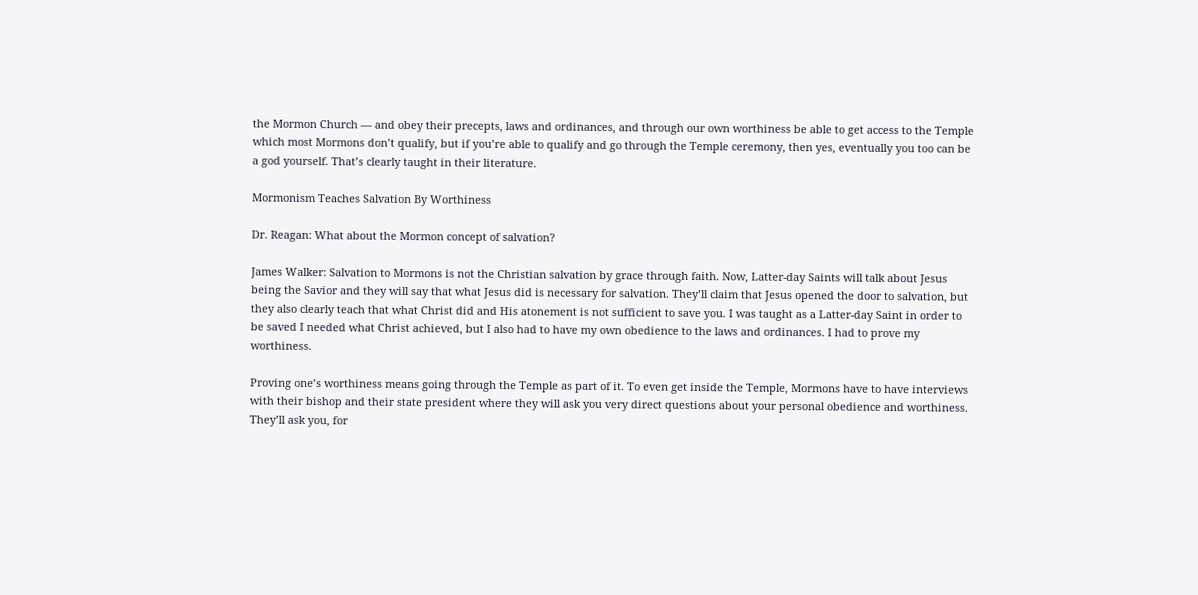the Mormon Church — and obey their precepts, laws and ordinances, and through our own worthiness be able to get access to the Temple which most Mormons don’t qualify, but if you’re able to qualify and go through the Temple ceremony, then yes, eventually you too can be a god yourself. That’s clearly taught in their literature.

Mormonism Teaches Salvation By Worthiness

Dr. Reagan: What about the Mormon concept of salvation?

James Walker: Salvation to Mormons is not the Christian salvation by grace through faith. Now, Latter-day Saints will talk about Jesus being the Savior and they will say that what Jesus did is necessary for salvation. They’ll claim that Jesus opened the door to salvation, but they also clearly teach that what Christ did and His atonement is not sufficient to save you. I was taught as a Latter-day Saint in order to be saved I needed what Christ achieved, but I also had to have my own obedience to the laws and ordinances. I had to prove my worthiness.

Proving one’s worthiness means going through the Temple as part of it. To even get inside the Temple, Mormons have to have interviews with their bishop and their state president where they will ask you very direct questions about your personal obedience and worthiness. They’ll ask you, for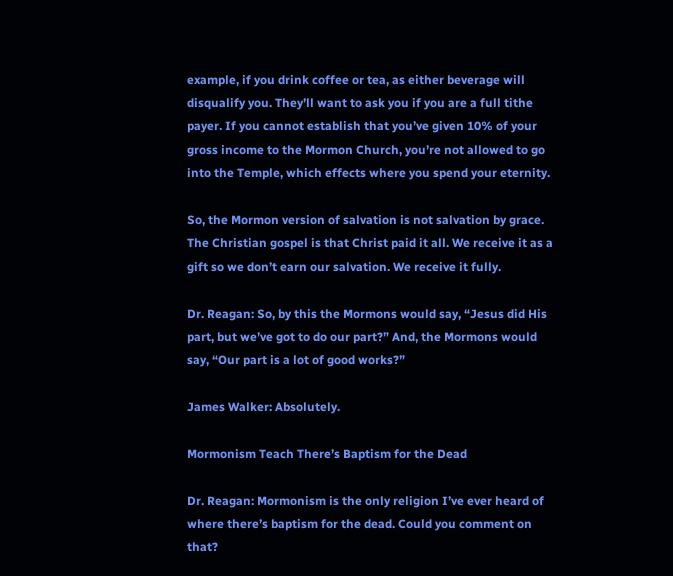example, if you drink coffee or tea, as either beverage will disqualify you. They’ll want to ask you if you are a full tithe payer. If you cannot establish that you’ve given 10% of your gross income to the Mormon Church, you’re not allowed to go into the Temple, which effects where you spend your eternity.

So, the Mormon version of salvation is not salvation by grace. The Christian gospel is that Christ paid it all. We receive it as a gift so we don’t earn our salvation. We receive it fully.

Dr. Reagan: So, by this the Mormons would say, “Jesus did His part, but we’ve got to do our part?” And, the Mormons would say, “Our part is a lot of good works?”

James Walker: Absolutely.

Mormonism Teach There’s Baptism for the Dead

Dr. Reagan: Mormonism is the only religion I’ve ever heard of where there’s baptism for the dead. Could you comment on that?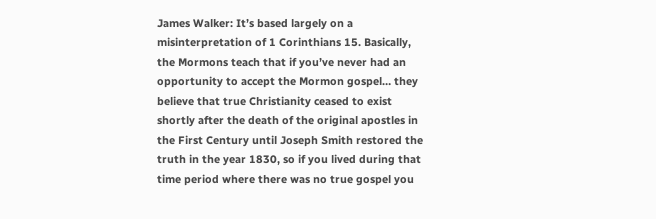James Walker: It’s based largely on a misinterpretation of 1 Corinthians 15. Basically, the Mormons teach that if you’ve never had an opportunity to accept the Mormon gospel… they believe that true Christianity ceased to exist shortly after the death of the original apostles in the First Century until Joseph Smith restored the truth in the year 1830, so if you lived during that time period where there was no true gospel you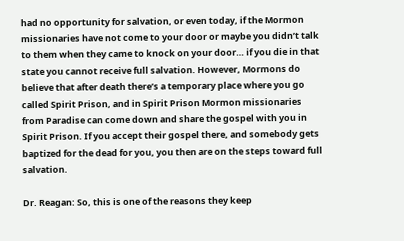had no opportunity for salvation, or even today, if the Mormon missionaries have not come to your door or maybe you didn’t talk to them when they came to knock on your door… if you die in that state you cannot receive full salvation. However, Mormons do believe that after death there’s a temporary place where you go called Spirit Prison, and in Spirit Prison Mormon missionaries from Paradise can come down and share the gospel with you in Spirit Prison. If you accept their gospel there, and somebody gets baptized for the dead for you, you then are on the steps toward full salvation.

Dr. Reagan: So, this is one of the reasons they keep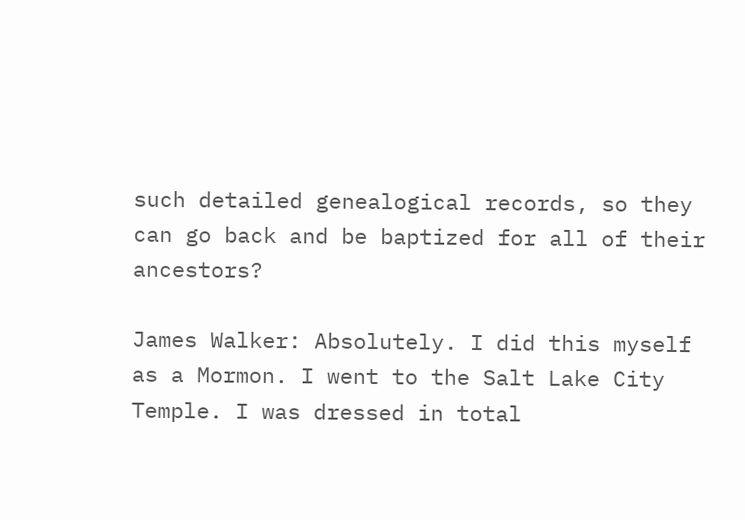such detailed genealogical records, so they can go back and be baptized for all of their ancestors?

James Walker: Absolutely. I did this myself as a Mormon. I went to the Salt Lake City Temple. I was dressed in total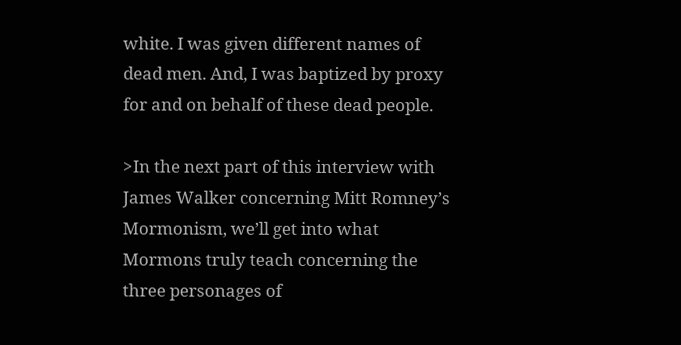white. I was given different names of dead men. And, I was baptized by proxy for and on behalf of these dead people.

>In the next part of this interview with James Walker concerning Mitt Romney’s Mormonism, we’ll get into what Mormons truly teach concerning the three personages of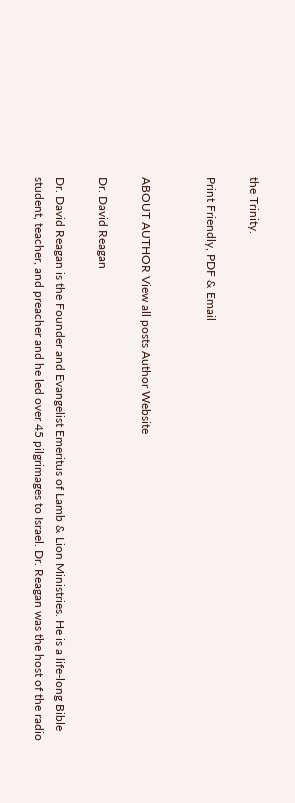the Trinity.

Print Friendly, PDF & Email


ABOUT AUTHOR View all posts Author Website

Dr. David Reagan

Dr. David Reagan is the Founder and Evangelist Emeritus of Lamb & Lion Ministries. He is a life-long Bible student, teacher, and preacher and he led over 45 pilgrimages to Israel. Dr. Reagan was the host of the radio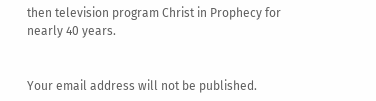then television program Christ in Prophecy for nearly 40 years.


Your email address will not be published.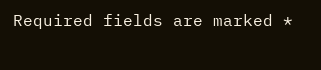Required fields are marked *